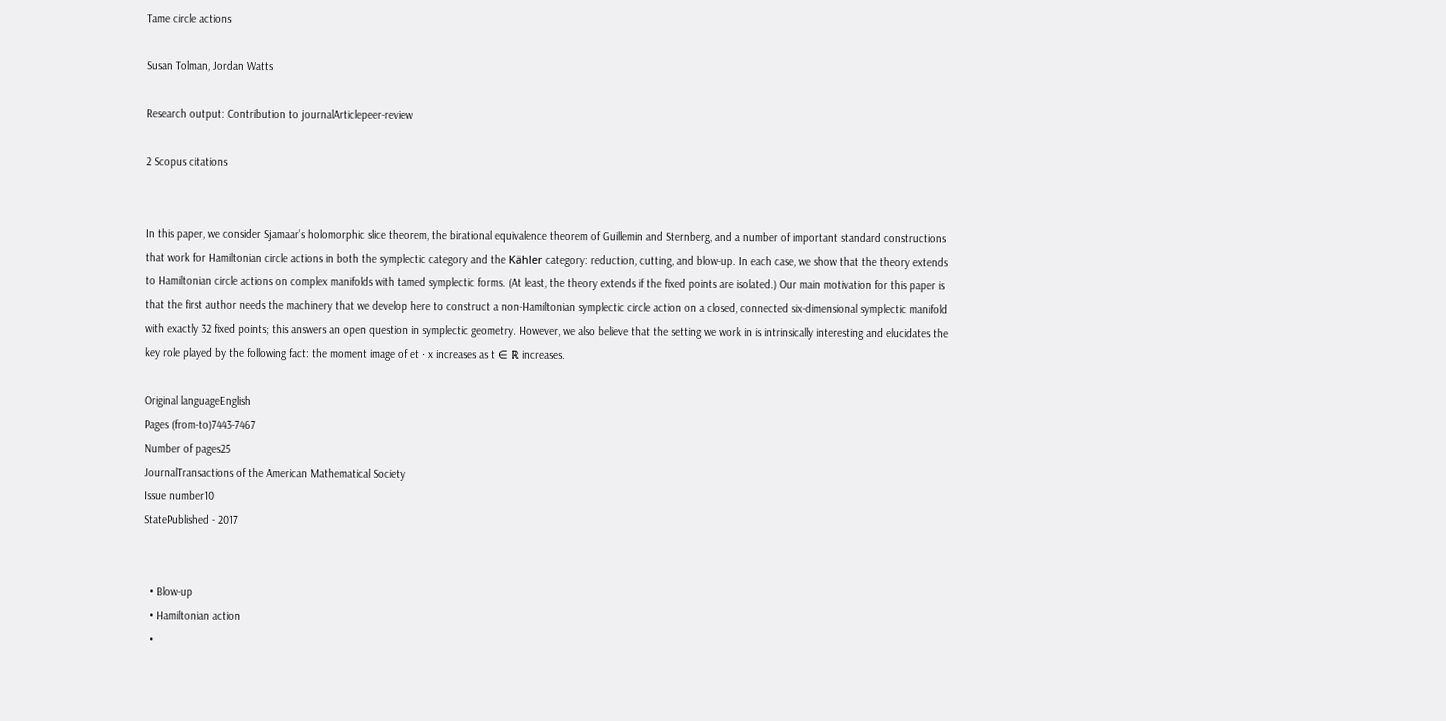Tame circle actions

Susan Tolman, Jordan Watts

Research output: Contribution to journalArticlepeer-review

2 Scopus citations


In this paper, we consider Sjamaar’s holomorphic slice theorem, the birational equivalence theorem of Guillemin and Sternberg, and a number of important standard constructions that work for Hamiltonian circle actions in both the symplectic category and the Kähler category: reduction, cutting, and blow-up. In each case, we show that the theory extends to Hamiltonian circle actions on complex manifolds with tamed symplectic forms. (At least, the theory extends if the fixed points are isolated.) Our main motivation for this paper is that the first author needs the machinery that we develop here to construct a non-Hamiltonian symplectic circle action on a closed, connected six-dimensional symplectic manifold with exactly 32 fixed points; this answers an open question in symplectic geometry. However, we also believe that the setting we work in is intrinsically interesting and elucidates the key role played by the following fact: the moment image of et · x increases as t ∈ ℝ increases.

Original languageEnglish
Pages (from-to)7443-7467
Number of pages25
JournalTransactions of the American Mathematical Society
Issue number10
StatePublished - 2017


  • Blow-up
  • Hamiltonian action
  •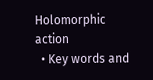Holomorphic action
  • Key words and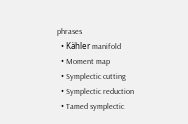phrases
  • Kähler manifold
  • Moment map
  • Symplectic cutting
  • Symplectic reduction
  • Tamed symplectic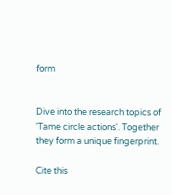form


Dive into the research topics of 'Tame circle actions'. Together they form a unique fingerprint.

Cite this